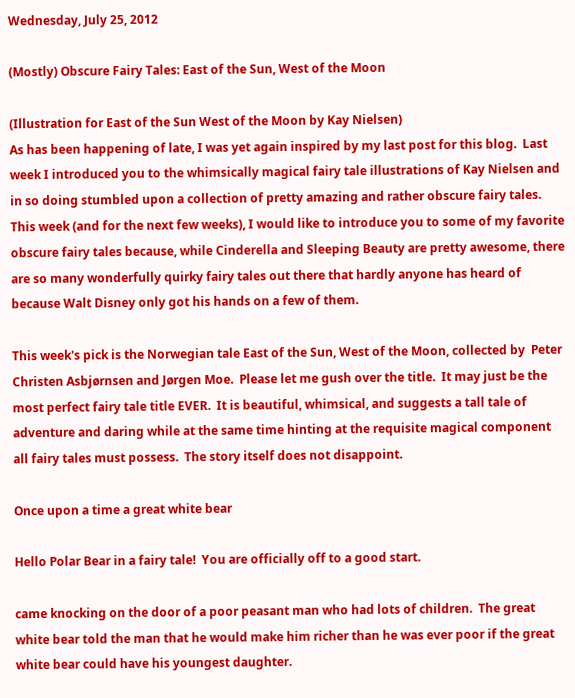Wednesday, July 25, 2012

(Mostly) Obscure Fairy Tales: East of the Sun, West of the Moon

(Illustration for East of the Sun West of the Moon by Kay Nielsen)
As has been happening of late, I was yet again inspired by my last post for this blog.  Last week I introduced you to the whimsically magical fairy tale illustrations of Kay Nielsen and in so doing stumbled upon a collection of pretty amazing and rather obscure fairy tales.  This week (and for the next few weeks), I would like to introduce you to some of my favorite obscure fairy tales because, while Cinderella and Sleeping Beauty are pretty awesome, there are so many wonderfully quirky fairy tales out there that hardly anyone has heard of because Walt Disney only got his hands on a few of them.

This week's pick is the Norwegian tale East of the Sun, West of the Moon, collected by  Peter Christen Asbjørnsen and Jørgen Moe.  Please let me gush over the title.  It may just be the most perfect fairy tale title EVER.  It is beautiful, whimsical, and suggests a tall tale of adventure and daring while at the same time hinting at the requisite magical component all fairy tales must possess.  The story itself does not disappoint.

Once upon a time a great white bear

Hello Polar Bear in a fairy tale!  You are officially off to a good start.

came knocking on the door of a poor peasant man who had lots of children.  The great white bear told the man that he would make him richer than he was ever poor if the great white bear could have his youngest daughter.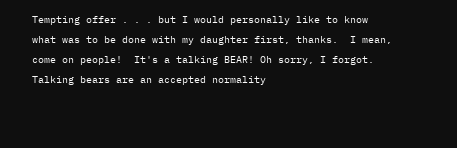Tempting offer . . . but I would personally like to know what was to be done with my daughter first, thanks.  I mean, come on people!  It's a talking BEAR! Oh sorry, I forgot.  Talking bears are an accepted normality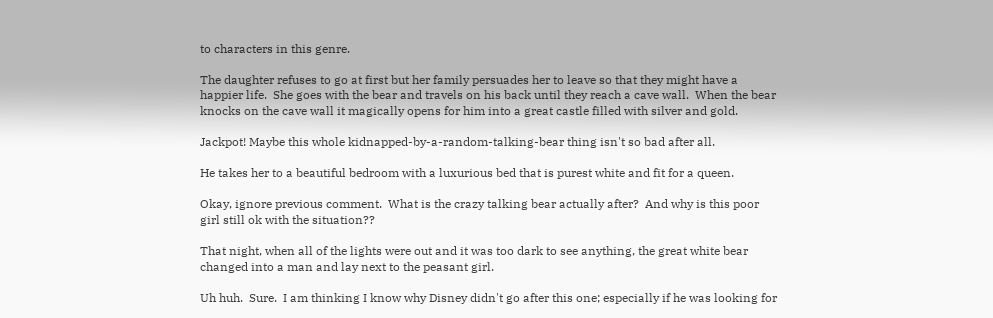to characters in this genre.

The daughter refuses to go at first but her family persuades her to leave so that they might have a happier life.  She goes with the bear and travels on his back until they reach a cave wall.  When the bear knocks on the cave wall it magically opens for him into a great castle filled with silver and gold.

Jackpot! Maybe this whole kidnapped-by-a-random-talking-bear thing isn't so bad after all.

He takes her to a beautiful bedroom with a luxurious bed that is purest white and fit for a queen.

Okay, ignore previous comment.  What is the crazy talking bear actually after?  And why is this poor girl still ok with the situation??

That night, when all of the lights were out and it was too dark to see anything, the great white bear changed into a man and lay next to the peasant girl.

Uh huh.  Sure.  I am thinking I know why Disney didn't go after this one; especially if he was looking for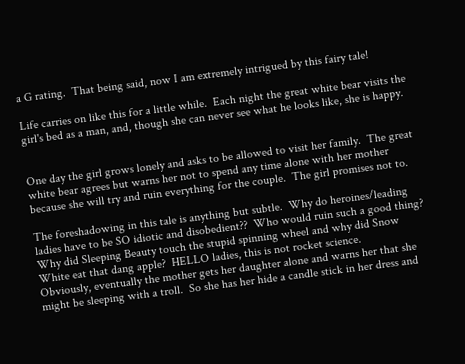a G rating.  That being said, now I am extremely intrigued by this fairy tale!

Life carries on like this for a little while.  Each night the great white bear visits the girl's bed as a man, and, though she can never see what he looks like, she is happy.


One day the girl grows lonely and asks to be allowed to visit her family.  The great white bear agrees but warns her not to spend any time alone with her mother because she will try and ruin everything for the couple.  The girl promises not to.

The foreshadowing in this tale is anything but subtle.  Why do heroines/leading ladies have to be SO idiotic and disobedient??  Who would ruin such a good thing?  Why did Sleeping Beauty touch the stupid spinning wheel and why did Snow White eat that dang apple?  HELLO ladies, this is not rocket science.
Obviously, eventually the mother gets her daughter alone and warns her that she might be sleeping with a troll.  So she has her hide a candle stick in her dress and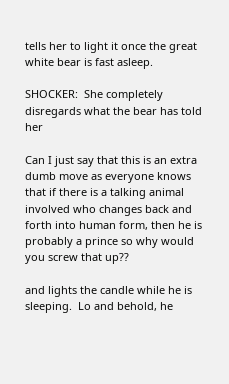tells her to light it once the great white bear is fast asleep.

SHOCKER:  She completely disregards what the bear has told her

Can I just say that this is an extra dumb move as everyone knows that if there is a talking animal involved who changes back and forth into human form, then he is probably a prince so why would you screw that up??

and lights the candle while he is sleeping.  Lo and behold, he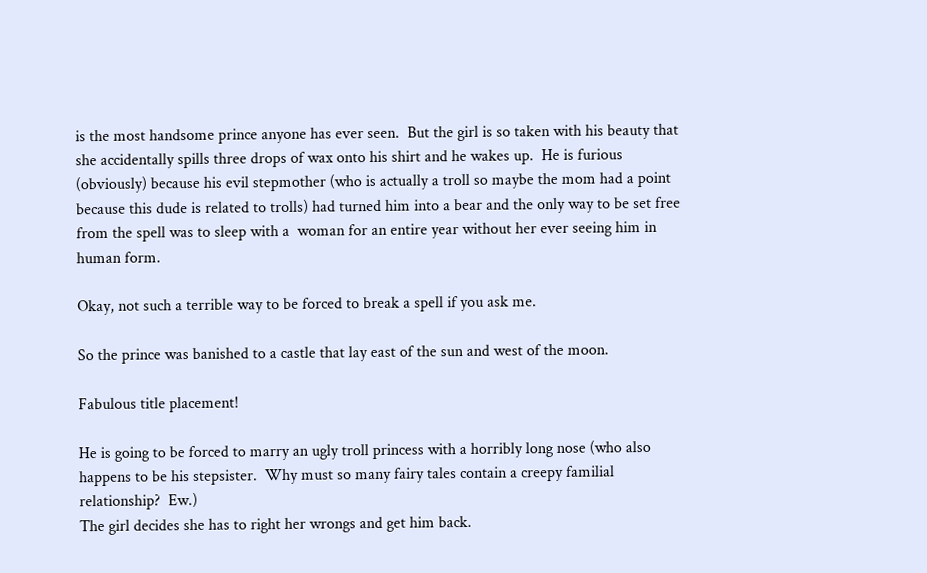is the most handsome prince anyone has ever seen.  But the girl is so taken with his beauty that she accidentally spills three drops of wax onto his shirt and he wakes up.  He is furious (obviously) because his evil stepmother (who is actually a troll so maybe the mom had a point because this dude is related to trolls) had turned him into a bear and the only way to be set free from the spell was to sleep with a  woman for an entire year without her ever seeing him in human form.

Okay, not such a terrible way to be forced to break a spell if you ask me.

So the prince was banished to a castle that lay east of the sun and west of the moon.

Fabulous title placement!

He is going to be forced to marry an ugly troll princess with a horribly long nose (who also happens to be his stepsister.  Why must so many fairy tales contain a creepy familial relationship?  Ew.)
The girl decides she has to right her wrongs and get him back.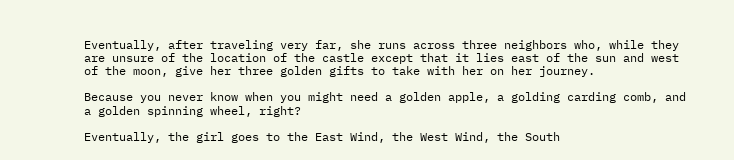Eventually, after traveling very far, she runs across three neighbors who, while they are unsure of the location of the castle except that it lies east of the sun and west of the moon, give her three golden gifts to take with her on her journey.

Because you never know when you might need a golden apple, a golding carding comb, and a golden spinning wheel, right?

Eventually, the girl goes to the East Wind, the West Wind, the South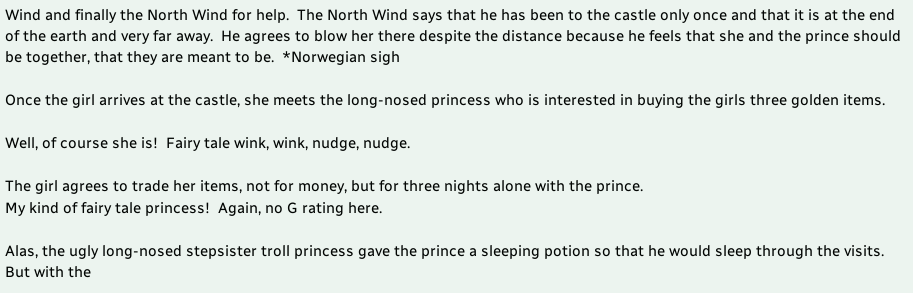Wind and finally the North Wind for help.  The North Wind says that he has been to the castle only once and that it is at the end of the earth and very far away.  He agrees to blow her there despite the distance because he feels that she and the prince should be together, that they are meant to be.  *Norwegian sigh

Once the girl arrives at the castle, she meets the long-nosed princess who is interested in buying the girls three golden items.

Well, of course she is!  Fairy tale wink, wink, nudge, nudge.

The girl agrees to trade her items, not for money, but for three nights alone with the prince.
My kind of fairy tale princess!  Again, no G rating here.

Alas, the ugly long-nosed stepsister troll princess gave the prince a sleeping potion so that he would sleep through the visits.  But with the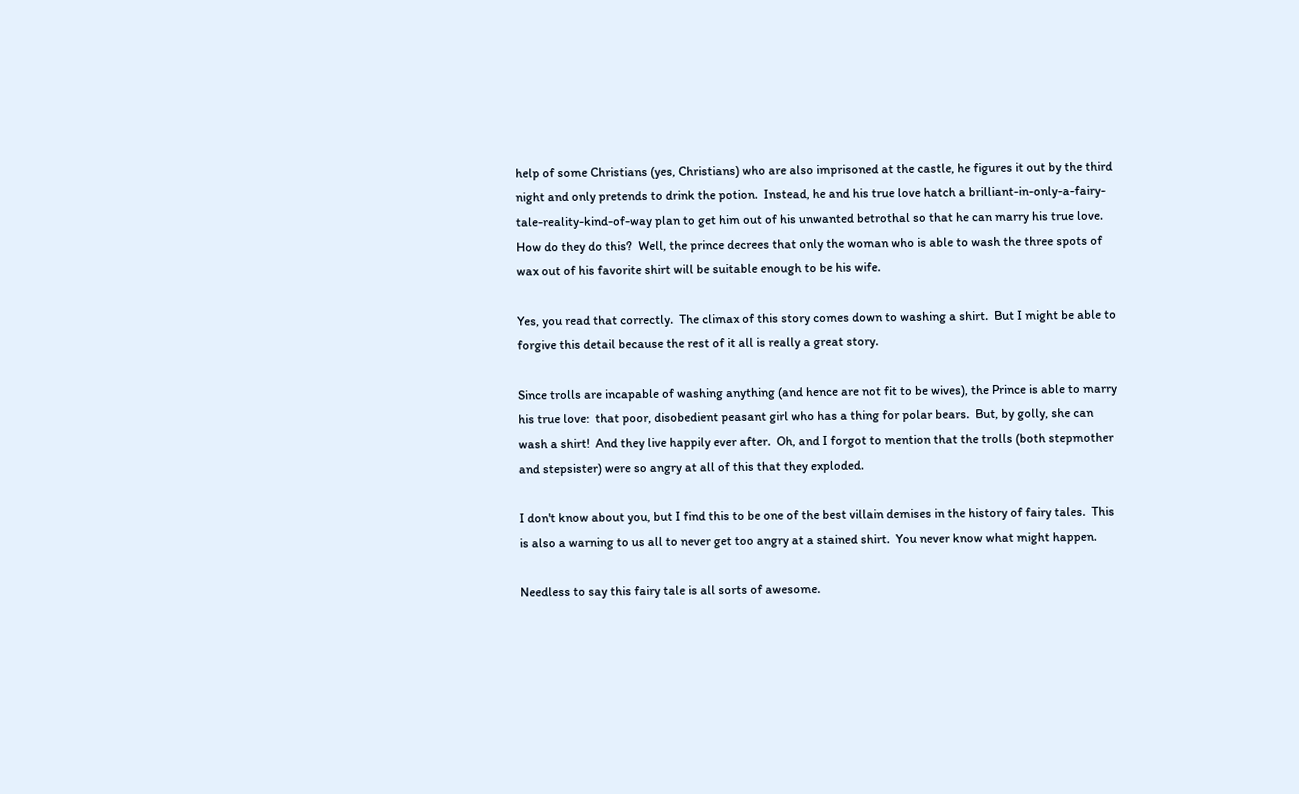help of some Christians (yes, Christians) who are also imprisoned at the castle, he figures it out by the third night and only pretends to drink the potion.  Instead, he and his true love hatch a brilliant-in-only-a-fairy-tale-reality-kind-of-way plan to get him out of his unwanted betrothal so that he can marry his true love.  How do they do this?  Well, the prince decrees that only the woman who is able to wash the three spots of wax out of his favorite shirt will be suitable enough to be his wife.

Yes, you read that correctly.  The climax of this story comes down to washing a shirt.  But I might be able to forgive this detail because the rest of it all is really a great story.

Since trolls are incapable of washing anything (and hence are not fit to be wives), the Prince is able to marry his true love:  that poor, disobedient peasant girl who has a thing for polar bears.  But, by golly, she can wash a shirt!  And they live happily ever after.  Oh, and I forgot to mention that the trolls (both stepmother and stepsister) were so angry at all of this that they exploded.

I don't know about you, but I find this to be one of the best villain demises in the history of fairy tales.  This is also a warning to us all to never get too angry at a stained shirt.  You never know what might happen.

Needless to say this fairy tale is all sorts of awesome.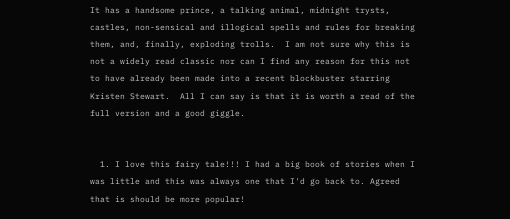It has a handsome prince, a talking animal, midnight trysts, castles, non-sensical and illogical spells and rules for breaking them, and, finally, exploding trolls.  I am not sure why this is not a widely read classic nor can I find any reason for this not to have already been made into a recent blockbuster starring Kristen Stewart.  All I can say is that it is worth a read of the full version and a good giggle.


  1. I love this fairy tale!!! I had a big book of stories when I was little and this was always one that I'd go back to. Agreed that is should be more popular!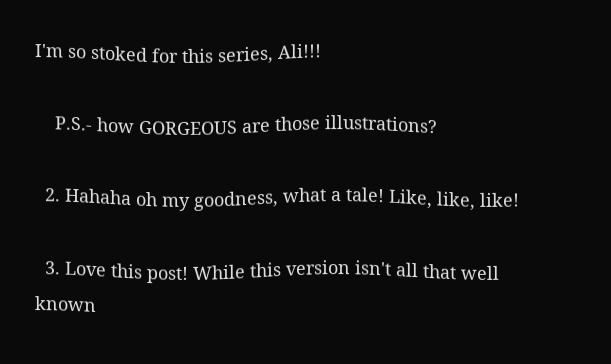I'm so stoked for this series, Ali!!!

    P.S.- how GORGEOUS are those illustrations?

  2. Hahaha oh my goodness, what a tale! Like, like, like!

  3. Love this post! While this version isn't all that well known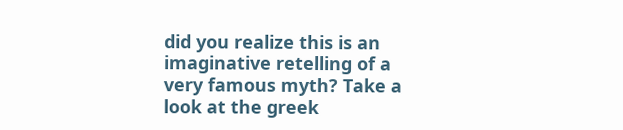did you realize this is an imaginative retelling of a very famous myth? Take a look at the greek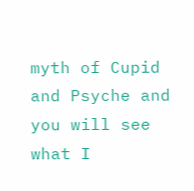myth of Cupid and Psyche and you will see what I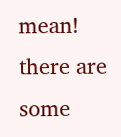mean! there are some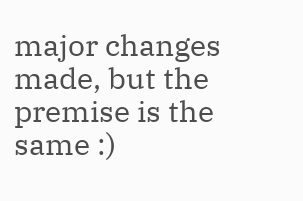major changes made, but the premise is the same :)